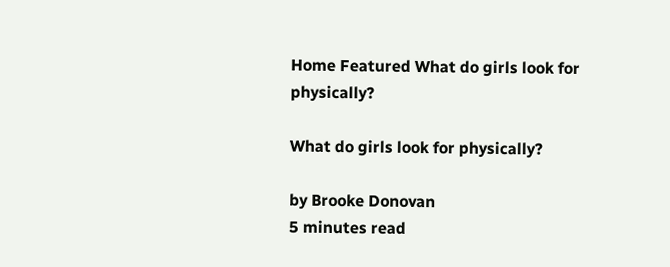Home Featured What do girls look for physically?

What do girls look for physically?

by Brooke Donovan
5 minutes read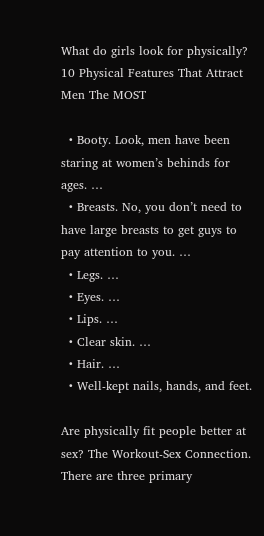What do girls look for physically? 10 Physical Features That Attract Men The MOST

  • Booty. Look, men have been staring at women’s behinds for ages. …
  • Breasts. No, you don’t need to have large breasts to get guys to pay attention to you. …
  • Legs. …
  • Eyes. …
  • Lips. …
  • Clear skin. …
  • Hair. …
  • Well-kept nails, hands, and feet.

Are physically fit people better at sex? The Workout-Sex Connection. There are three primary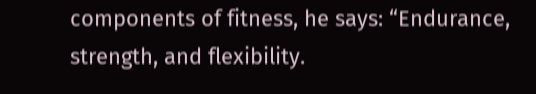components of fitness, he says: “Endurance, strength, and flexibility.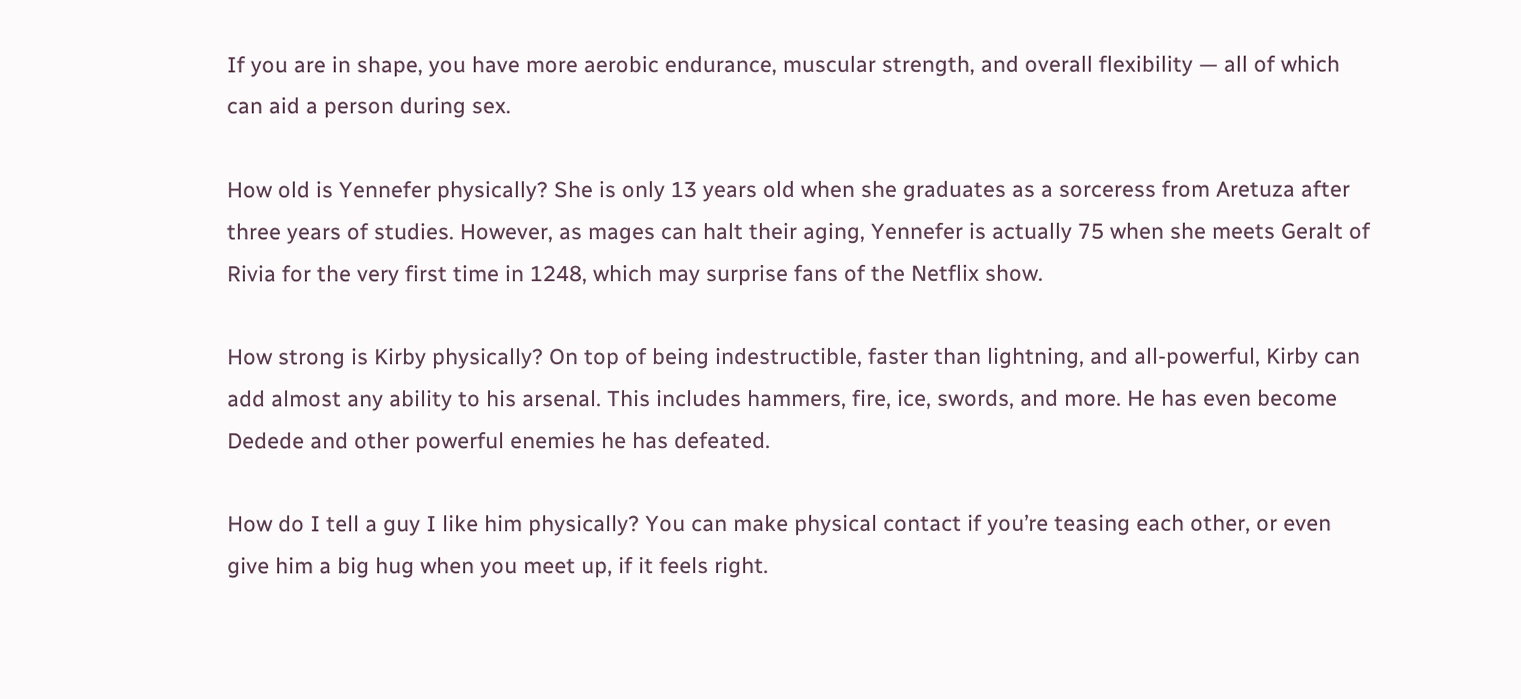If you are in shape, you have more aerobic endurance, muscular strength, and overall flexibility — all of which can aid a person during sex.

How old is Yennefer physically? She is only 13 years old when she graduates as a sorceress from Aretuza after three years of studies. However, as mages can halt their aging, Yennefer is actually 75 when she meets Geralt of Rivia for the very first time in 1248, which may surprise fans of the Netflix show.

How strong is Kirby physically? On top of being indestructible, faster than lightning, and all-powerful, Kirby can add almost any ability to his arsenal. This includes hammers, fire, ice, swords, and more. He has even become Dedede and other powerful enemies he has defeated.

How do I tell a guy I like him physically? You can make physical contact if you’re teasing each other, or even give him a big hug when you meet up, if it feels right.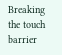Breaking the touch barrier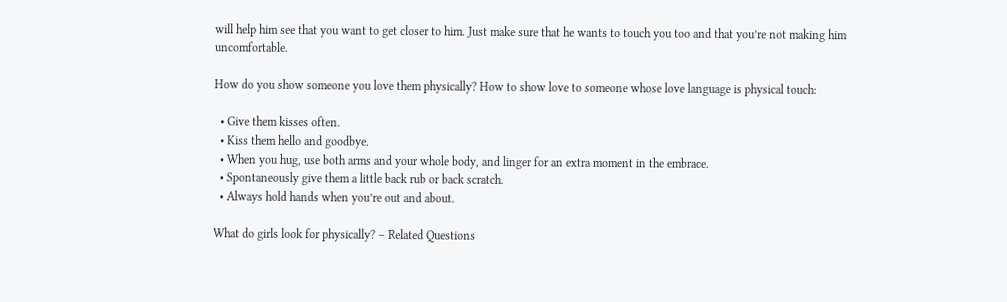will help him see that you want to get closer to him. Just make sure that he wants to touch you too and that you’re not making him uncomfortable.

How do you show someone you love them physically? How to show love to someone whose love language is physical touch:

  • Give them kisses often.
  • Kiss them hello and goodbye.
  • When you hug, use both arms and your whole body, and linger for an extra moment in the embrace.
  • Spontaneously give them a little back rub or back scratch.
  • Always hold hands when you’re out and about.

What do girls look for physically? – Related Questions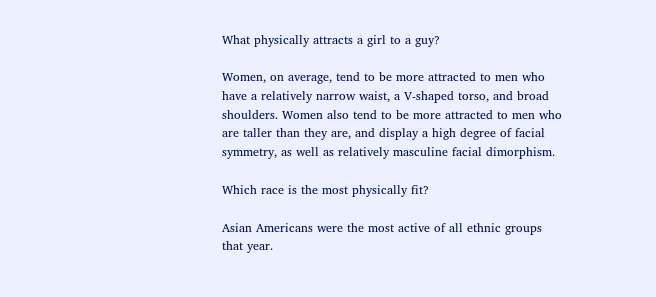What physically attracts a girl to a guy?

Women, on average, tend to be more attracted to men who have a relatively narrow waist, a V-shaped torso, and broad shoulders. Women also tend to be more attracted to men who are taller than they are, and display a high degree of facial symmetry, as well as relatively masculine facial dimorphism.

Which race is the most physically fit?

Asian Americans were the most active of all ethnic groups that year.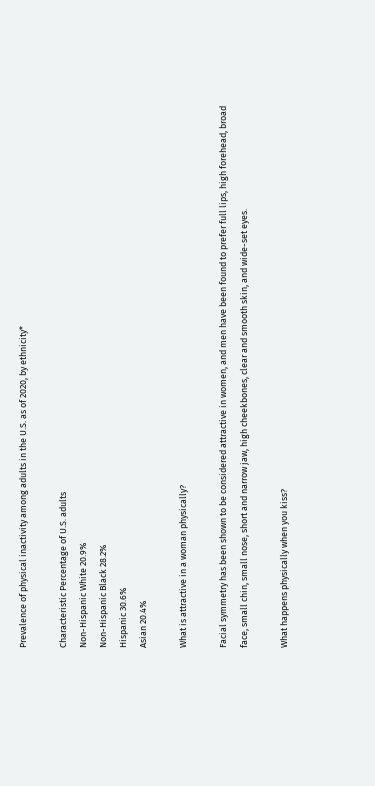Prevalence of physical inactivity among adults in the U.S. as of 2020, by ethnicity*

Characteristic Percentage of U.S. adults
Non-Hispanic White 20.9%
Non-Hispanic Black 28.2%
Hispanic 30.6%
Asian 20.4%

What is attractive in a woman physically?

Facial symmetry has been shown to be considered attractive in women, and men have been found to prefer full lips, high forehead, broad face, small chin, small nose, short and narrow jaw, high cheekbones, clear and smooth skin, and wide-set eyes.

What happens physically when you kiss?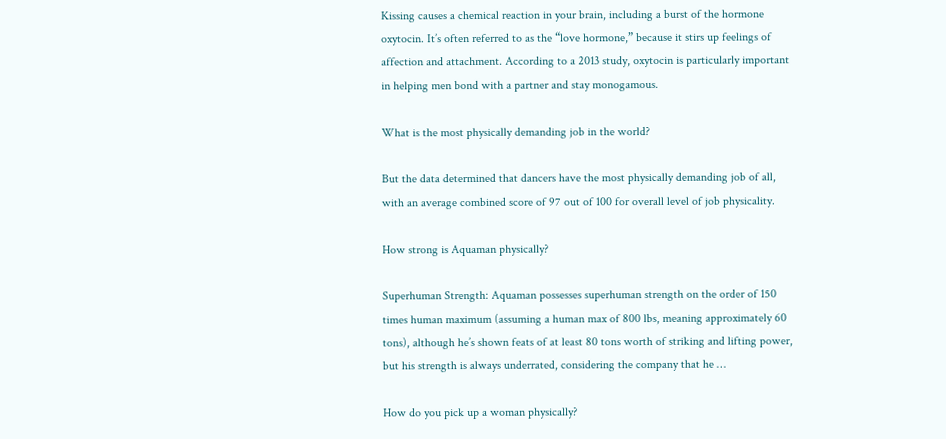Kissing causes a chemical reaction in your brain, including a burst of the hormone oxytocin. It’s often referred to as the “love hormone,” because it stirs up feelings of affection and attachment. According to a 2013 study, oxytocin is particularly important in helping men bond with a partner and stay monogamous.

What is the most physically demanding job in the world?

But the data determined that dancers have the most physically demanding job of all, with an average combined score of 97 out of 100 for overall level of job physicality.

How strong is Aquaman physically?

Superhuman Strength: Aquaman possesses superhuman strength on the order of 150 times human maximum (assuming a human max of 800 lbs, meaning approximately 60 tons), although he’s shown feats of at least 80 tons worth of striking and lifting power, but his strength is always underrated, considering the company that he …

How do you pick up a woman physically?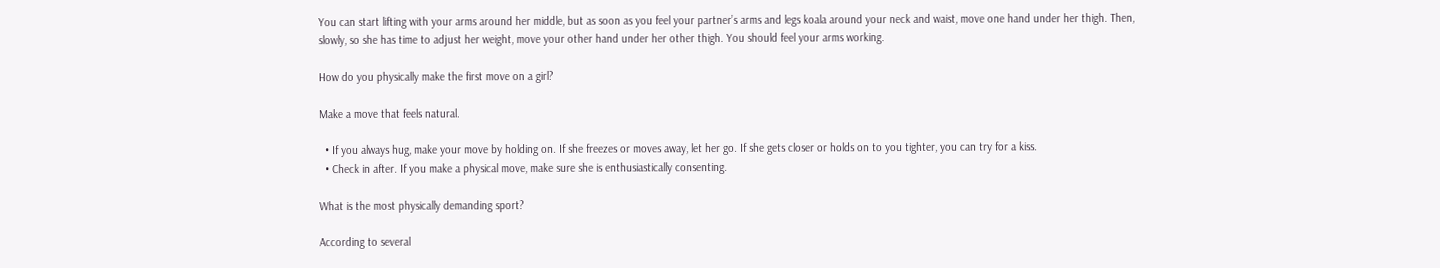You can start lifting with your arms around her middle, but as soon as you feel your partner’s arms and legs koala around your neck and waist, move one hand under her thigh. Then, slowly, so she has time to adjust her weight, move your other hand under her other thigh. You should feel your arms working.

How do you physically make the first move on a girl?

Make a move that feels natural.

  • If you always hug, make your move by holding on. If she freezes or moves away, let her go. If she gets closer or holds on to you tighter, you can try for a kiss.
  • Check in after. If you make a physical move, make sure she is enthusiastically consenting.

What is the most physically demanding sport?

According to several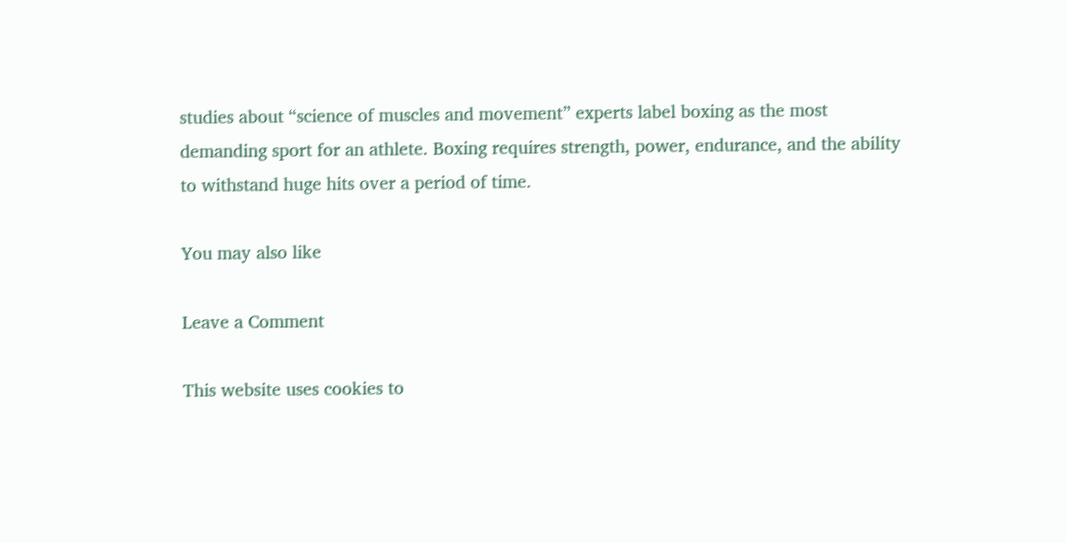studies about “science of muscles and movement” experts label boxing as the most demanding sport for an athlete. Boxing requires strength, power, endurance, and the ability to withstand huge hits over a period of time.

You may also like

Leave a Comment

This website uses cookies to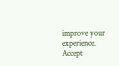improve your experience. Accept